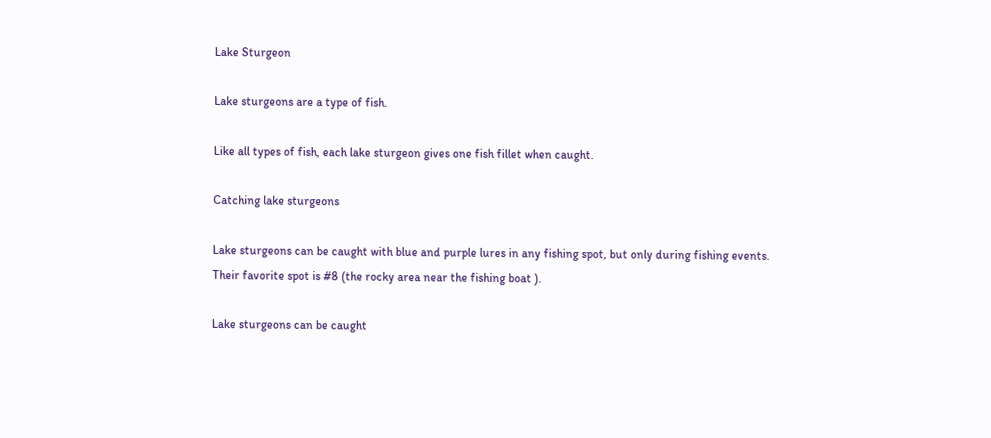Lake Sturgeon

Lake sturgeons are a type of fish.

Like all types of fish, each lake sturgeon gives one fish fillet when caught.

Catching lake sturgeons

Lake sturgeons can be caught with blue and purple lures in any fishing spot, but only during fishing events. Their favorite spot is #8 (the rocky area near the fishing boat ).

Lake sturgeons can be caught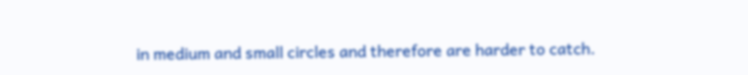in medium and small circles and therefore are harder to catch.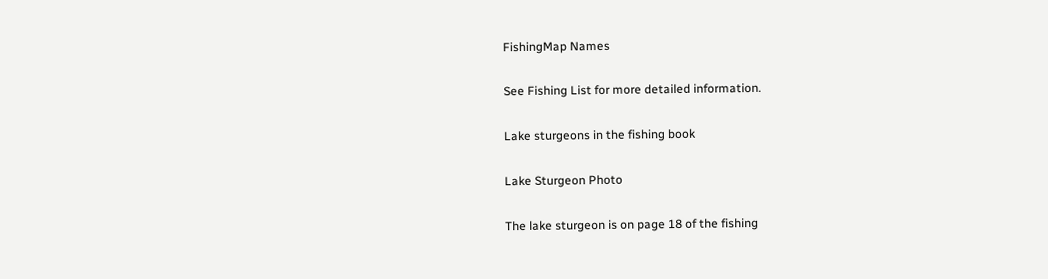FishingMap Names

See Fishing List for more detailed information.

Lake sturgeons in the fishing book

Lake Sturgeon Photo

The lake sturgeon is on page 18 of the fishing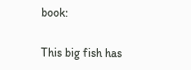book:

This big fish has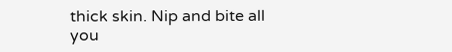thick skin. Nip and bite all you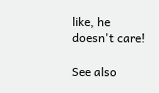like, he doesn't care!

See also